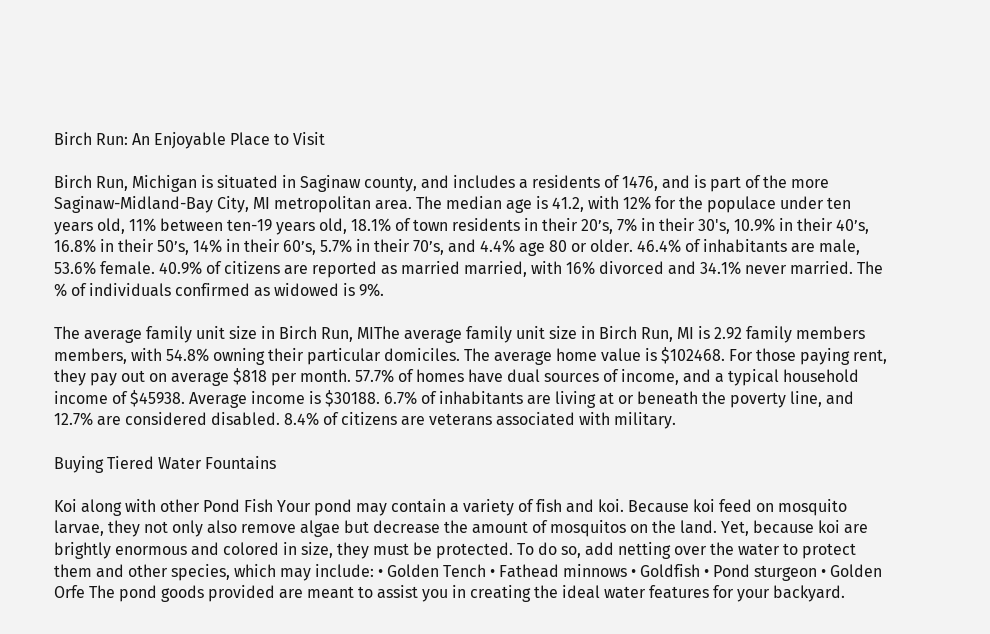Birch Run: An Enjoyable Place to Visit

Birch Run, Michigan is situated in Saginaw county, and includes a residents of 1476, and is part of the more Saginaw-Midland-Bay City, MI metropolitan area. The median age is 41.2, with 12% for the populace under ten years old, 11% between ten-19 years old, 18.1% of town residents in their 20’s, 7% in their 30's, 10.9% in their 40’s, 16.8% in their 50’s, 14% in their 60’s, 5.7% in their 70’s, and 4.4% age 80 or older. 46.4% of inhabitants are male, 53.6% female. 40.9% of citizens are reported as married married, with 16% divorced and 34.1% never married. The % of individuals confirmed as widowed is 9%.

The average family unit size in Birch Run, MIThe average family unit size in Birch Run, MI is 2.92 family members members, with 54.8% owning their particular domiciles. The average home value is $102468. For those paying rent, they pay out on average $818 per month. 57.7% of homes have dual sources of income, and a typical household income of $45938. Average income is $30188. 6.7% of inhabitants are living at or beneath the poverty line, and 12.7% are considered disabled. 8.4% of citizens are veterans associated with military.

Buying Tiered Water Fountains

Koi along with other Pond Fish Your pond may contain a variety of fish and koi. Because koi feed on mosquito larvae, they not only also remove algae but decrease the amount of mosquitos on the land. Yet, because koi are brightly enormous and colored in size, they must be protected. To do so, add netting over the water to protect them and other species, which may include: • Golden Tench • Fathead minnows • Goldfish • Pond sturgeon • Golden Orfe The pond goods provided are meant to assist you in creating the ideal water features for your backyard.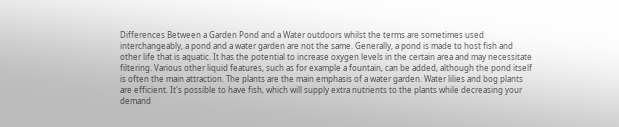Differences Between a Garden Pond and a Water outdoors whilst the terms are sometimes used interchangeably, a pond and a water garden are not the same. Generally, a pond is made to host fish and other life that is aquatic. It has the potential to increase oxygen levels in the certain area and may necessitate filtering. Various other liquid features, such as for example a fountain, can be added, although the pond itself is often the main attraction. The plants are the main emphasis of a water garden. Water lilies and bog plants are efficient. It's possible to have fish, which will supply extra nutrients to the plants while decreasing your demand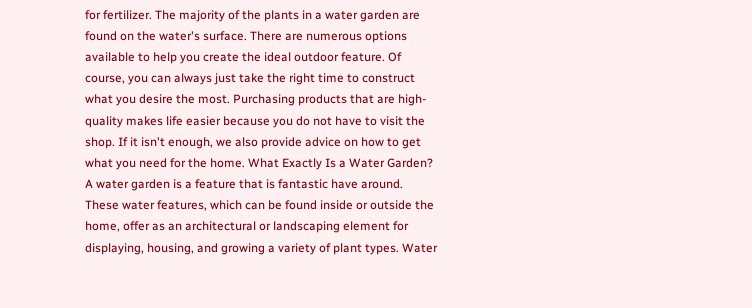for fertilizer. The majority of the plants in a water garden are found on the water's surface. There are numerous options available to help you create the ideal outdoor feature. Of course, you can always just take the right time to construct what you desire the most. Purchasing products that are high-quality makes life easier because you do not have to visit the shop. If it isn't enough, we also provide advice on how to get what you need for the home. What Exactly Is a Water Garden? A water garden is a feature that is fantastic have around. These water features, which can be found inside or outside the home, offer as an architectural or landscaping element for displaying, housing, and growing a variety of plant types. Water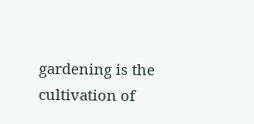gardening is the cultivation of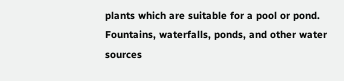plants which are suitable for a pool or pond. Fountains, waterfalls, ponds, and other water sources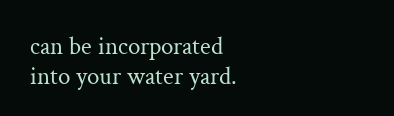can be incorporated into your water yard.